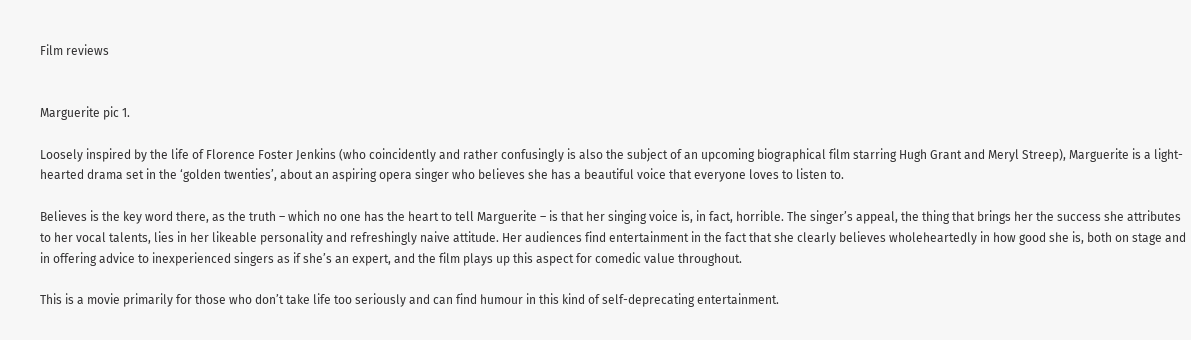Film reviews


Marguerite pic 1.

Loosely inspired by the life of Florence Foster Jenkins (who coincidently and rather confusingly is also the subject of an upcoming biographical film starring Hugh Grant and Meryl Streep), Marguerite is a light-hearted drama set in the ‘golden twenties’, about an aspiring opera singer who believes she has a beautiful voice that everyone loves to listen to.

Believes is the key word there, as the truth – which no one has the heart to tell Marguerite – is that her singing voice is, in fact, horrible. The singer’s appeal, the thing that brings her the success she attributes to her vocal talents, lies in her likeable personality and refreshingly naive attitude. Her audiences find entertainment in the fact that she clearly believes wholeheartedly in how good she is, both on stage and in offering advice to inexperienced singers as if she’s an expert, and the film plays up this aspect for comedic value throughout.

This is a movie primarily for those who don’t take life too seriously and can find humour in this kind of self-deprecating entertainment.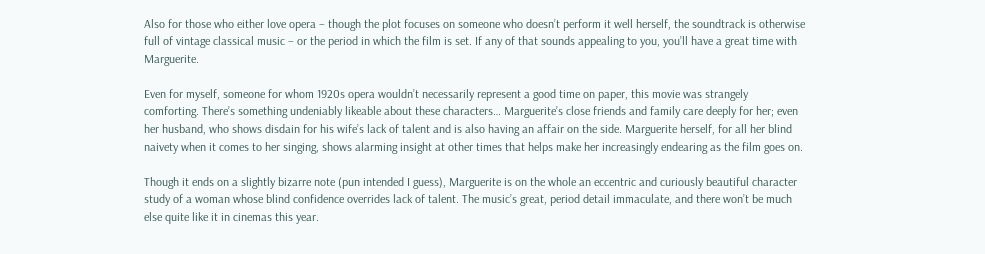Also for those who either love opera – though the plot focuses on someone who doesn’t perform it well herself, the soundtrack is otherwise full of vintage classical music – or the period in which the film is set. If any of that sounds appealing to you, you’ll have a great time with Marguerite.

Even for myself, someone for whom 1920s opera wouldn’t necessarily represent a good time on paper, this movie was strangely comforting. There’s something undeniably likeable about these characters… Marguerite’s close friends and family care deeply for her; even her husband, who shows disdain for his wife’s lack of talent and is also having an affair on the side. Marguerite herself, for all her blind naivety when it comes to her singing, shows alarming insight at other times that helps make her increasingly endearing as the film goes on.

Though it ends on a slightly bizarre note (pun intended I guess), Marguerite is on the whole an eccentric and curiously beautiful character study of a woman whose blind confidence overrides lack of talent. The music’s great, period detail immaculate, and there won’t be much else quite like it in cinemas this year.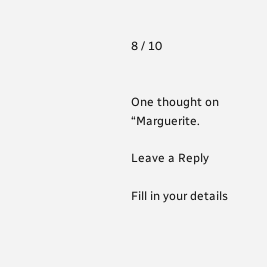8 / 10


One thought on “Marguerite.

Leave a Reply

Fill in your details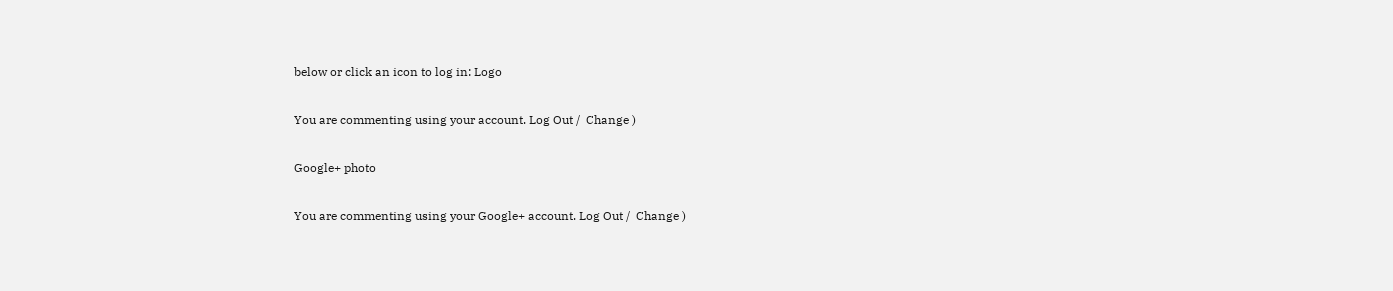below or click an icon to log in: Logo

You are commenting using your account. Log Out /  Change )

Google+ photo

You are commenting using your Google+ account. Log Out /  Change )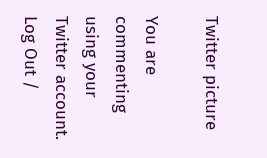Twitter picture

You are commenting using your Twitter account. Log Out /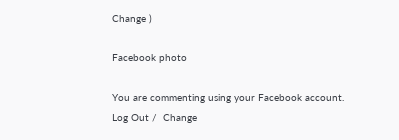Change )

Facebook photo

You are commenting using your Facebook account. Log Out /  Change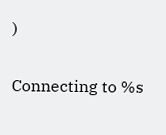)


Connecting to %s